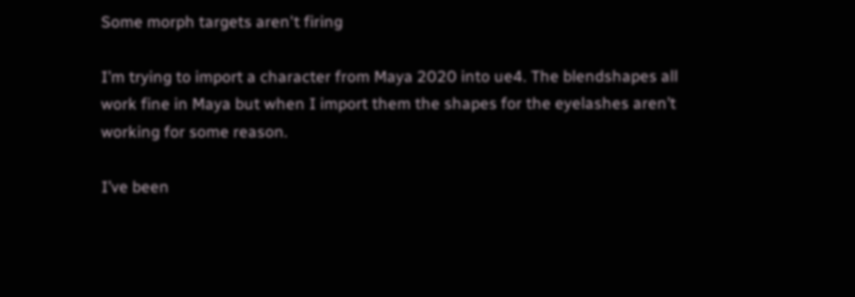Some morph targets aren't firing

I’m trying to import a character from Maya 2020 into ue4. The blendshapes all work fine in Maya but when I import them the shapes for the eyelashes aren’t working for some reason.

I’ve been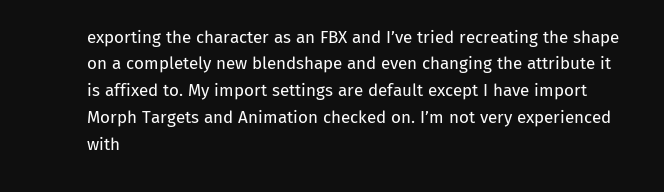exporting the character as an FBX and I’ve tried recreating the shape on a completely new blendshape and even changing the attribute it is affixed to. My import settings are default except I have import Morph Targets and Animation checked on. I’m not very experienced with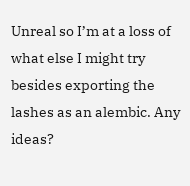Unreal so I’m at a loss of what else I might try besides exporting the lashes as an alembic. Any ideas?